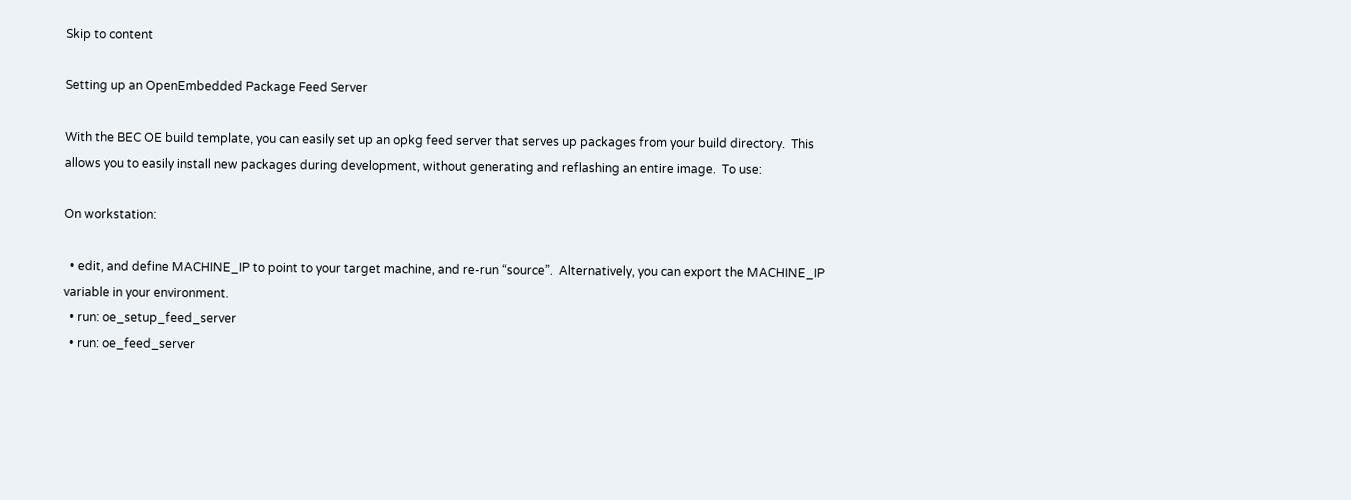Skip to content

Setting up an OpenEmbedded Package Feed Server

With the BEC OE build template, you can easily set up an opkg feed server that serves up packages from your build directory.  This allows you to easily install new packages during development, without generating and reflashing an entire image.  To use:

On workstation:

  • edit, and define MACHINE_IP to point to your target machine, and re-run “source”.  Alternatively, you can export the MACHINE_IP variable in your environment.
  • run: oe_setup_feed_server
  • run: oe_feed_server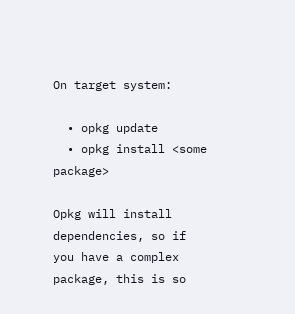On target system:

  • opkg update
  • opkg install <some package>

Opkg will install dependencies, so if you have a complex package, this is so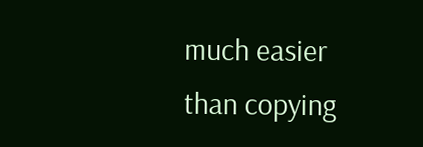much easier than copying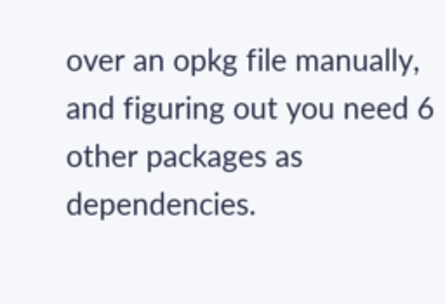over an opkg file manually, and figuring out you need 6 other packages as dependencies.